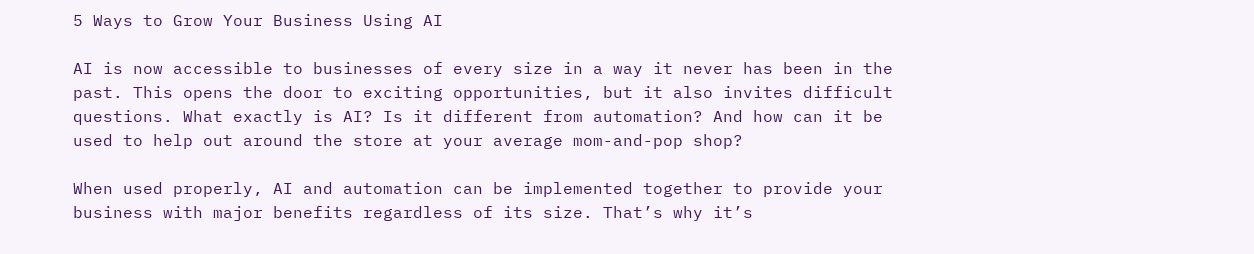5 Ways to Grow Your Business Using AI

AI is now accessible to businesses of every size in a way it never has been in the past. This opens the door to exciting opportunities, but it also invites difficult questions. What exactly is AI? Is it different from automation? And how can it be used to help out around the store at your average mom-and-pop shop?

When used properly, AI and automation can be implemented together to provide your business with major benefits regardless of its size. That’s why it’s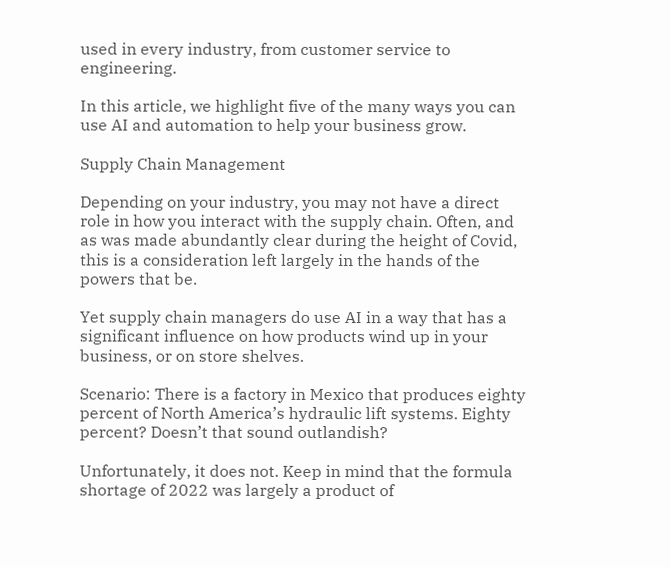used in every industry, from customer service to engineering.

In this article, we highlight five of the many ways you can use AI and automation to help your business grow.

Supply Chain Management

Depending on your industry, you may not have a direct role in how you interact with the supply chain. Often, and as was made abundantly clear during the height of Covid, this is a consideration left largely in the hands of the powers that be.

Yet supply chain managers do use AI in a way that has a significant influence on how products wind up in your business, or on store shelves.

Scenario: There is a factory in Mexico that produces eighty percent of North America’s hydraulic lift systems. Eighty percent? Doesn’t that sound outlandish?

Unfortunately, it does not. Keep in mind that the formula shortage of 2022 was largely a product of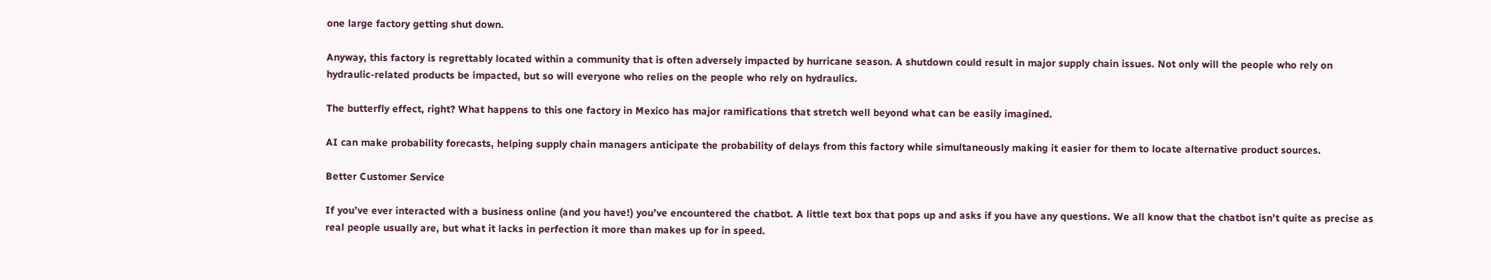one large factory getting shut down.

Anyway, this factory is regrettably located within a community that is often adversely impacted by hurricane season. A shutdown could result in major supply chain issues. Not only will the people who rely on hydraulic-related products be impacted, but so will everyone who relies on the people who rely on hydraulics.

The butterfly effect, right? What happens to this one factory in Mexico has major ramifications that stretch well beyond what can be easily imagined.

AI can make probability forecasts, helping supply chain managers anticipate the probability of delays from this factory while simultaneously making it easier for them to locate alternative product sources.

Better Customer Service

If you’ve ever interacted with a business online (and you have!) you’ve encountered the chatbot. A little text box that pops up and asks if you have any questions. We all know that the chatbot isn’t quite as precise as real people usually are, but what it lacks in perfection it more than makes up for in speed.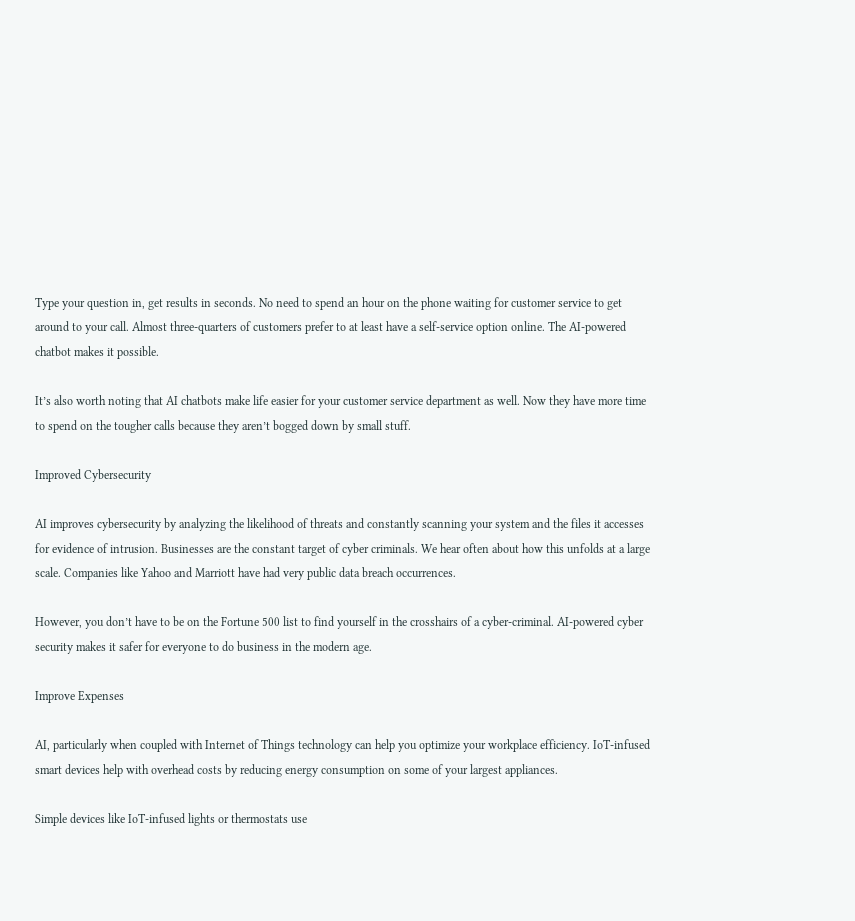Type your question in, get results in seconds. No need to spend an hour on the phone waiting for customer service to get around to your call. Almost three-quarters of customers prefer to at least have a self-service option online. The AI-powered chatbot makes it possible.

It’s also worth noting that AI chatbots make life easier for your customer service department as well. Now they have more time to spend on the tougher calls because they aren’t bogged down by small stuff.

Improved Cybersecurity

AI improves cybersecurity by analyzing the likelihood of threats and constantly scanning your system and the files it accesses for evidence of intrusion. Businesses are the constant target of cyber criminals. We hear often about how this unfolds at a large scale. Companies like Yahoo and Marriott have had very public data breach occurrences.

However, you don’t have to be on the Fortune 500 list to find yourself in the crosshairs of a cyber-criminal. AI-powered cyber security makes it safer for everyone to do business in the modern age.

Improve Expenses

AI, particularly when coupled with Internet of Things technology can help you optimize your workplace efficiency. IoT-infused smart devices help with overhead costs by reducing energy consumption on some of your largest appliances.

Simple devices like IoT-infused lights or thermostats use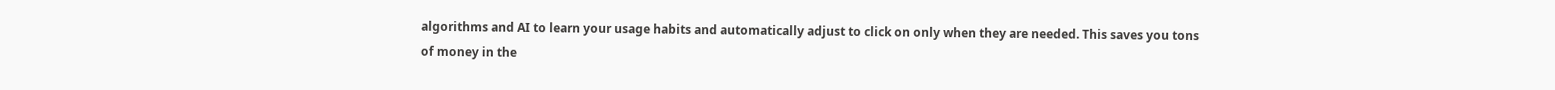algorithms and AI to learn your usage habits and automatically adjust to click on only when they are needed. This saves you tons of money in the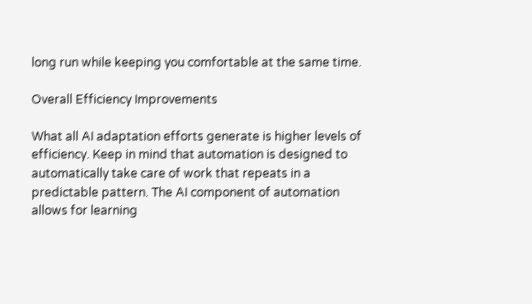long run while keeping you comfortable at the same time.

Overall Efficiency Improvements

What all AI adaptation efforts generate is higher levels of efficiency. Keep in mind that automation is designed to automatically take care of work that repeats in a predictable pattern. The AI component of automation allows for learning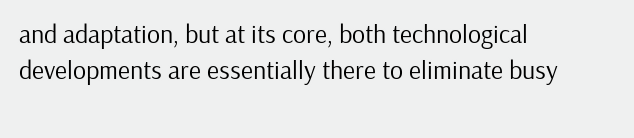and adaptation, but at its core, both technological developments are essentially there to eliminate busy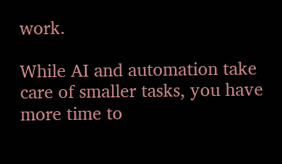work.

While AI and automation take care of smaller tasks, you have more time to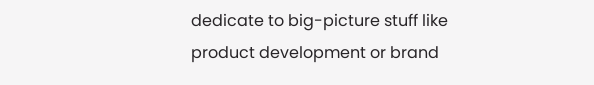dedicate to big-picture stuff like product development or brand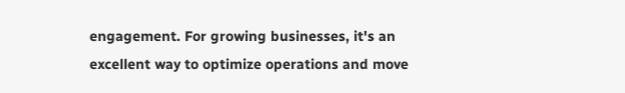engagement. For growing businesses, it's an excellent way to optimize operations and move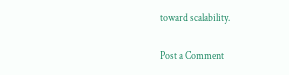toward scalability.

Post a Comment